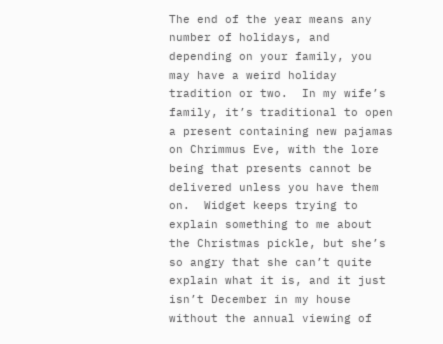The end of the year means any number of holidays, and depending on your family, you may have a weird holiday tradition or two.  In my wife’s family, it’s traditional to open a present containing new pajamas on Chrimmus Eve, with the lore being that presents cannot be delivered unless you have them on.  Widget keeps trying to explain something to me about the Christmas pickle, but she’s so angry that she can’t quite explain what it is, and it just isn’t December in my house without the annual viewing of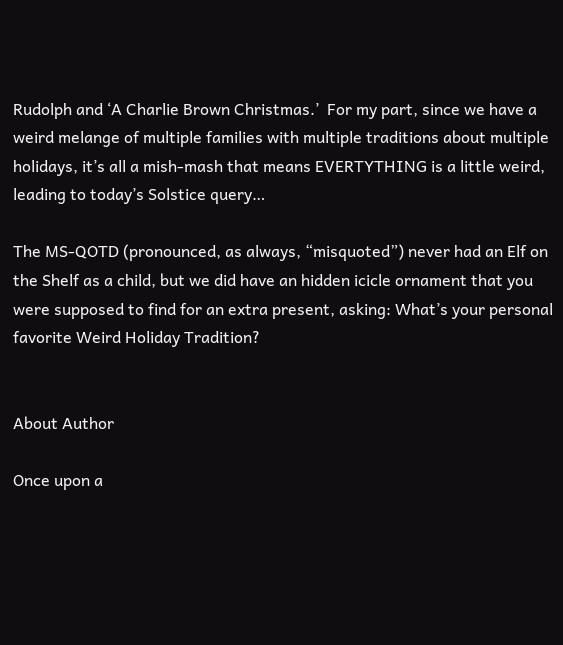Rudolph and ‘A Charlie Brown Christmas.’  For my part, since we have a weird melange of multiple families with multiple traditions about multiple holidays, it’s all a mish-mash that means EVERTYTHING is a little weird, leading to today’s Solstice query…

The MS-QOTD (pronounced, as always, “misquoted”) never had an Elf on the Shelf as a child, but we did have an hidden icicle ornament that you were supposed to find for an extra present, asking: What’s your personal favorite Weird Holiday Tradition?


About Author

Once upon a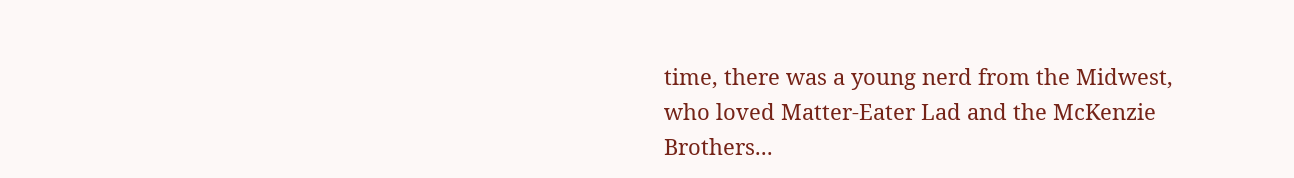time, there was a young nerd from the Midwest, who loved Matter-Eater Lad and the McKenzie Brothers...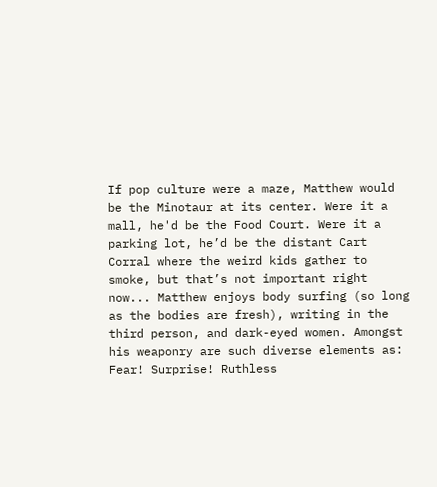If pop culture were a maze, Matthew would be the Minotaur at its center. Were it a mall, he'd be the Food Court. Were it a parking lot, he’d be the distant Cart Corral where the weird kids gather to smoke, but that’s not important right now... Matthew enjoys body surfing (so long as the bodies are fresh), writing in the third person, and dark-eyed women. Amongst his weaponry are such diverse elements as: Fear! Surprise! Ruthless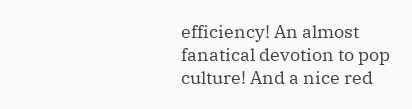efficiency! An almost fanatical devotion to pop culture! And a nice red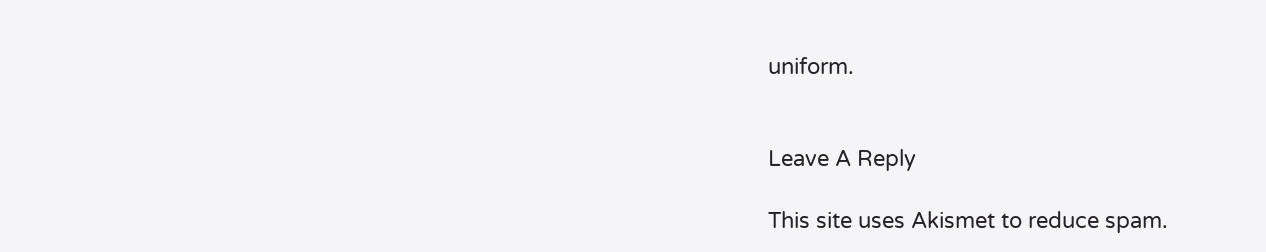uniform.


Leave A Reply

This site uses Akismet to reduce spam.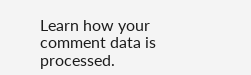Learn how your comment data is processed.